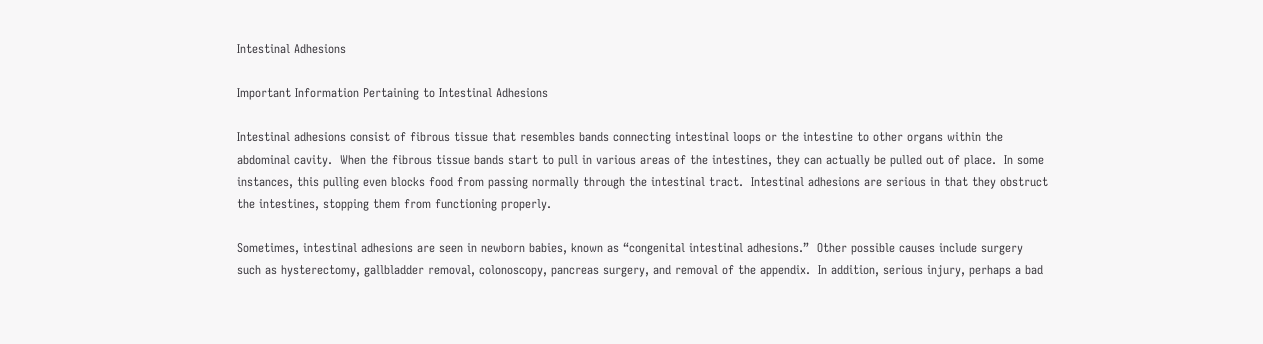Intestinal Adhesions

Important Information Pertaining to Intestinal Adhesions

Intestinal adhesions consist of fibrous tissue that resembles bands connecting intestinal loops or the intestine to other organs within the abdominal cavity.  When the fibrous tissue bands start to pull in various areas of the intestines, they can actually be pulled out of place.  In some instances, this pulling even blocks food from passing normally through the intestinal tract.  Intestinal adhesions are serious in that they obstruct the intestines, stopping them from functioning properly.

Sometimes, intestinal adhesions are seen in newborn babies, known as “congenital intestinal adhesions.”  Other possible causes include surgery such as hysterectomy, gallbladder removal, colonoscopy, pancreas surgery, and removal of the appendix.  In addition, serious injury, perhaps a bad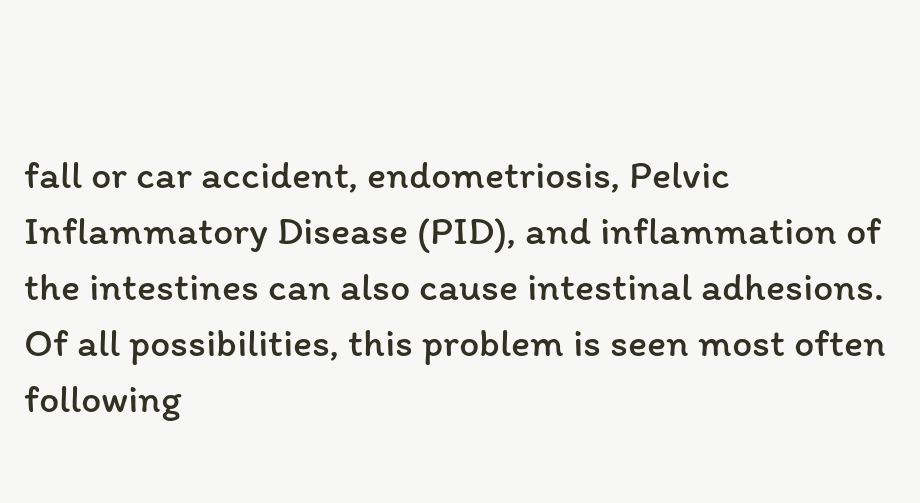fall or car accident, endometriosis, Pelvic Inflammatory Disease (PID), and inflammation of the intestines can also cause intestinal adhesions.  Of all possibilities, this problem is seen most often following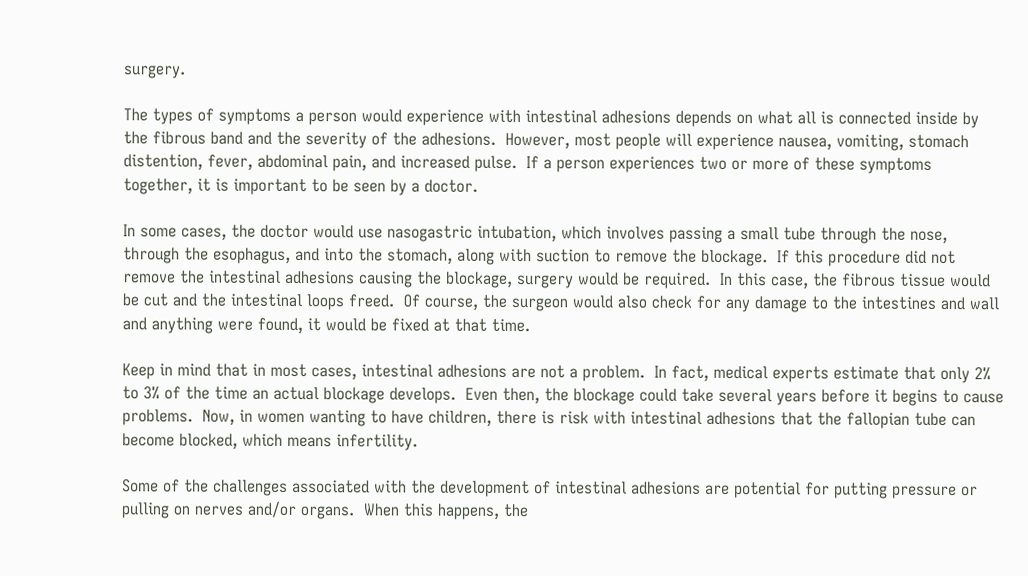surgery.

The types of symptoms a person would experience with intestinal adhesions depends on what all is connected inside by the fibrous band and the severity of the adhesions.  However, most people will experience nausea, vomiting, stomach distention, fever, abdominal pain, and increased pulse.  If a person experiences two or more of these symptoms together, it is important to be seen by a doctor.

In some cases, the doctor would use nasogastric intubation, which involves passing a small tube through the nose, through the esophagus, and into the stomach, along with suction to remove the blockage.  If this procedure did not remove the intestinal adhesions causing the blockage, surgery would be required.  In this case, the fibrous tissue would be cut and the intestinal loops freed.  Of course, the surgeon would also check for any damage to the intestines and wall and anything were found, it would be fixed at that time.

Keep in mind that in most cases, intestinal adhesions are not a problem.  In fact, medical experts estimate that only 2% to 3% of the time an actual blockage develops.  Even then, the blockage could take several years before it begins to cause problems.  Now, in women wanting to have children, there is risk with intestinal adhesions that the fallopian tube can become blocked, which means infertility.

Some of the challenges associated with the development of intestinal adhesions are potential for putting pressure or pulling on nerves and/or organs.  When this happens, the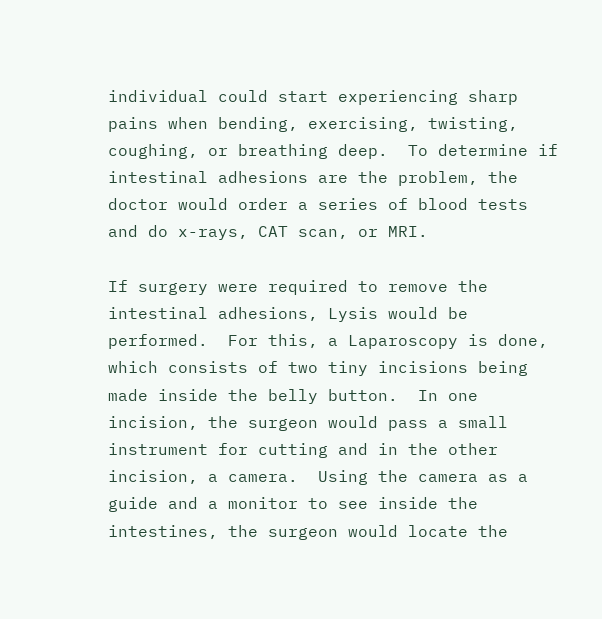individual could start experiencing sharp pains when bending, exercising, twisting, coughing, or breathing deep.  To determine if intestinal adhesions are the problem, the doctor would order a series of blood tests and do x-rays, CAT scan, or MRI.

If surgery were required to remove the intestinal adhesions, Lysis would be performed.  For this, a Laparoscopy is done, which consists of two tiny incisions being made inside the belly button.  In one incision, the surgeon would pass a small instrument for cutting and in the other incision, a camera.  Using the camera as a guide and a monitor to see inside the intestines, the surgeon would locate the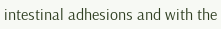intestinal adhesions and with the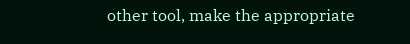other tool, make the appropriate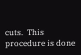cuts.  This procedure is done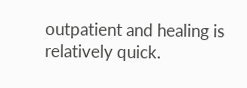outpatient and healing is relatively quick.